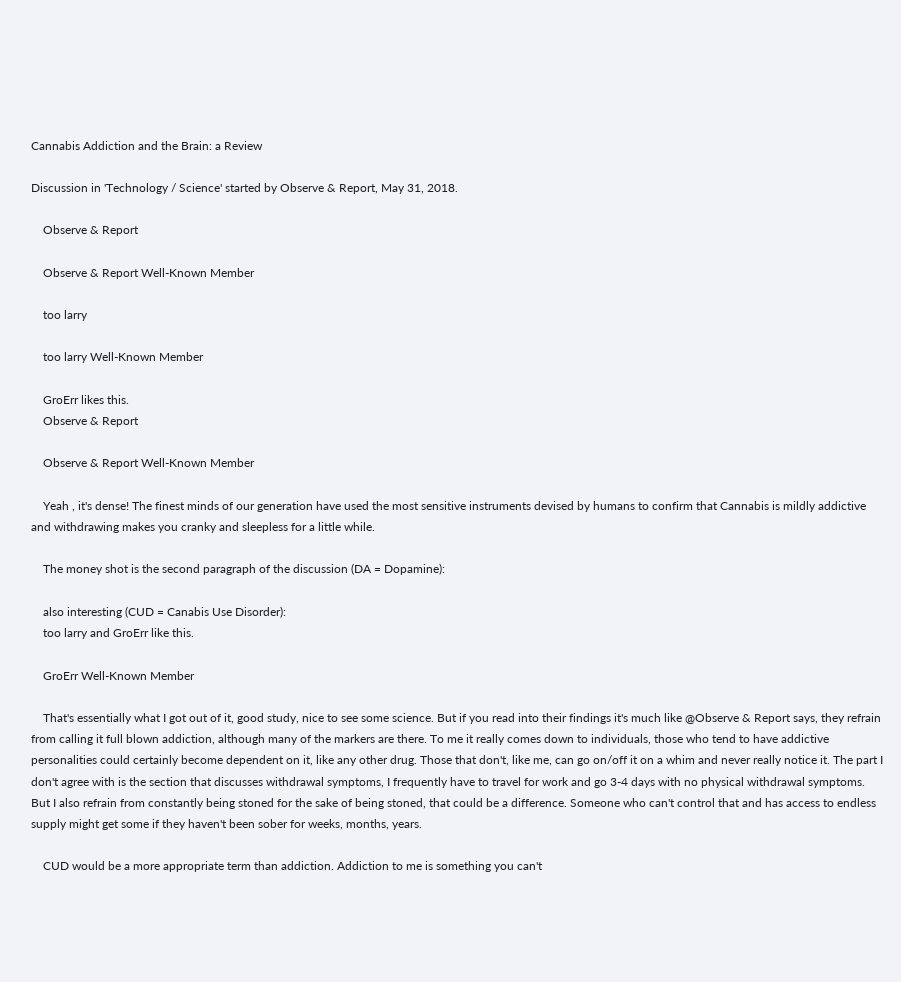Cannabis Addiction and the Brain: a Review

Discussion in 'Technology / Science' started by Observe & Report, May 31, 2018.

    Observe & Report

    Observe & Report Well-Known Member

    too larry

    too larry Well-Known Member

    GroErr likes this.
    Observe & Report

    Observe & Report Well-Known Member

    Yeah , it's dense! The finest minds of our generation have used the most sensitive instruments devised by humans to confirm that Cannabis is mildly addictive and withdrawing makes you cranky and sleepless for a little while.

    The money shot is the second paragraph of the discussion (DA = Dopamine):

    also interesting (CUD = Canabis Use Disorder):
    too larry and GroErr like this.

    GroErr Well-Known Member

    That's essentially what I got out of it, good study, nice to see some science. But if you read into their findings it's much like @Observe & Report says, they refrain from calling it full blown addiction, although many of the markers are there. To me it really comes down to individuals, those who tend to have addictive personalities could certainly become dependent on it, like any other drug. Those that don't, like me, can go on/off it on a whim and never really notice it. The part I don't agree with is the section that discusses withdrawal symptoms, I frequently have to travel for work and go 3-4 days with no physical withdrawal symptoms. But I also refrain from constantly being stoned for the sake of being stoned, that could be a difference. Someone who can't control that and has access to endless supply might get some if they haven't been sober for weeks, months, years.

    CUD would be a more appropriate term than addiction. Addiction to me is something you can't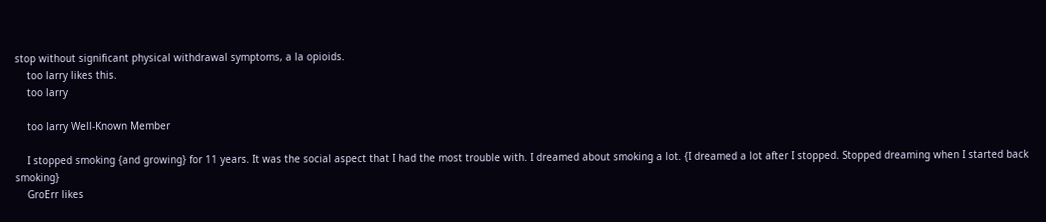stop without significant physical withdrawal symptoms, a la opioids.
    too larry likes this.
    too larry

    too larry Well-Known Member

    I stopped smoking {and growing} for 11 years. It was the social aspect that I had the most trouble with. I dreamed about smoking a lot. {I dreamed a lot after I stopped. Stopped dreaming when I started back smoking}
    GroErr likes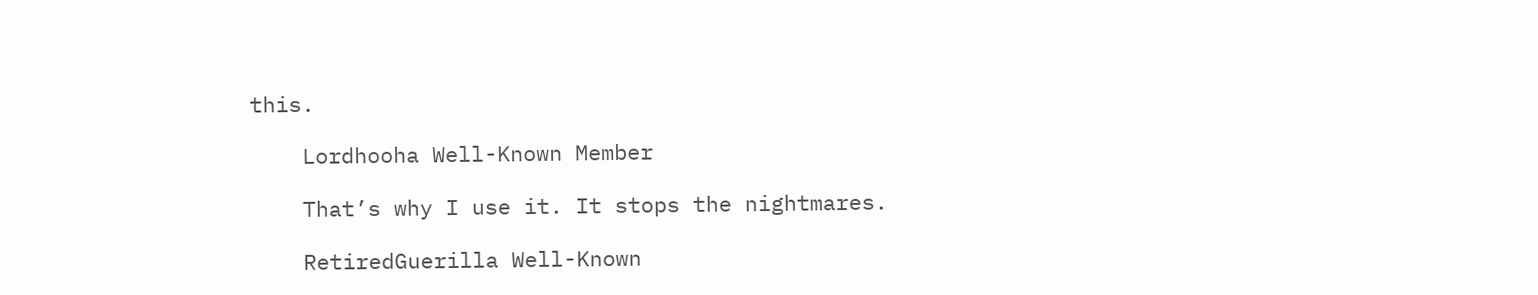this.

    Lordhooha Well-Known Member

    That’s why I use it. It stops the nightmares.

    RetiredGuerilla Well-Known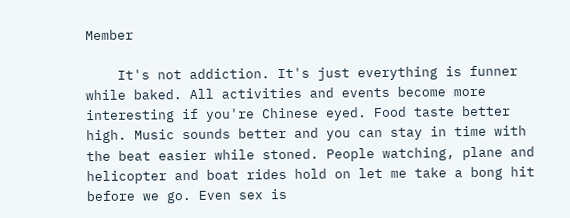Member

    It's not addiction. It's just everything is funner while baked. All activities and events become more interesting if you're Chinese eyed. Food taste better high. Music sounds better and you can stay in time with the beat easier while stoned. People watching, plane and helicopter and boat rides hold on let me take a bong hit before we go. Even sex is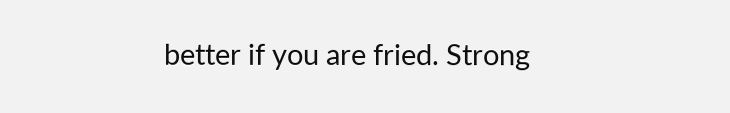better if you are fried. Strong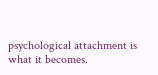psychological attachment is what it becomes.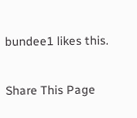bundee1 likes this.

Share This Page